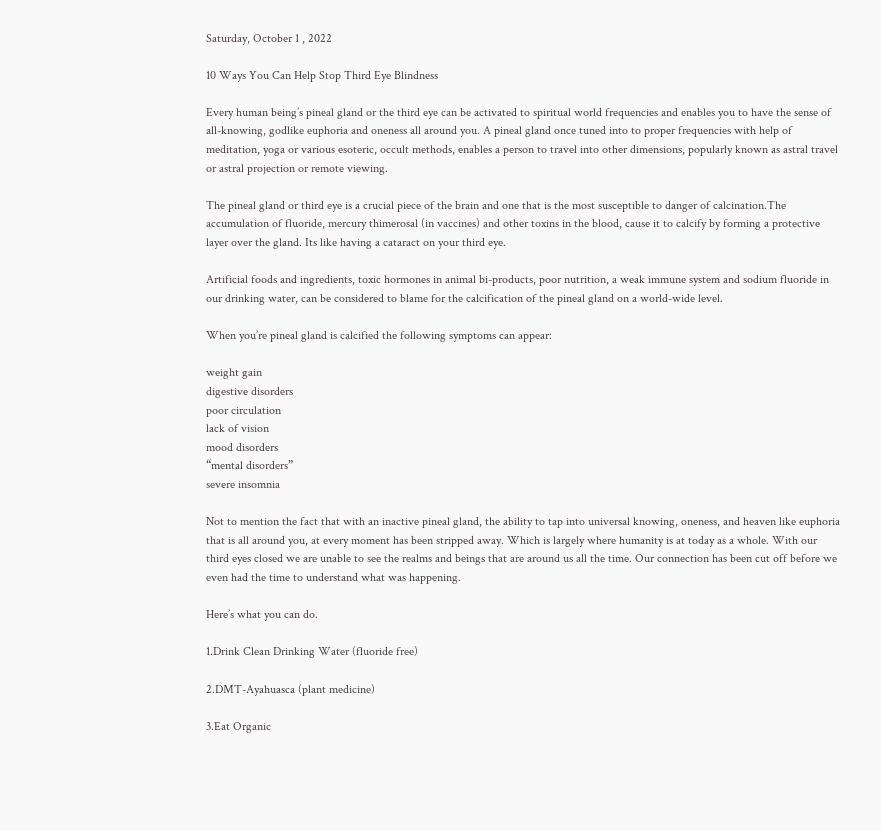Saturday, October 1 , 2022

10 Ways You Can Help Stop Third Eye Blindness

Every human being’s pineal gland or the third eye can be activated to spiritual world frequencies and enables you to have the sense of all-knowing, godlike euphoria and oneness all around you. A pineal gland once tuned into to proper frequencies with help of meditation, yoga or various esoteric, occult methods, enables a person to travel into other dimensions, popularly known as astral travel or astral projection or remote viewing.

The pineal gland or third eye is a crucial piece of the brain and one that is the most susceptible to danger of calcination.The accumulation of fluoride, mercury thimerosal (in vaccines) and other toxins in the blood, cause it to calcify by forming a protective layer over the gland. Its like having a cataract on your third eye.

Artificial foods and ingredients, toxic hormones in animal bi-products, poor nutrition, a weak immune system and sodium fluoride in our drinking water, can be considered to blame for the calcification of the pineal gland on a world-wide level.

When you’re pineal gland is calcified the following symptoms can appear:

weight gain
digestive disorders
poor circulation
lack of vision
mood disorders
“mental disorders”
severe insomnia

Not to mention the fact that with an inactive pineal gland, the ability to tap into universal knowing, oneness, and heaven like euphoria that is all around you, at every moment has been stripped away. Which is largely where humanity is at today as a whole. With our third eyes closed we are unable to see the realms and beings that are around us all the time. Our connection has been cut off before we even had the time to understand what was happening.

Here’s what you can do.

1.Drink Clean Drinking Water (fluoride free)

2.DMT-Ayahuasca (plant medicine)

3.Eat Organic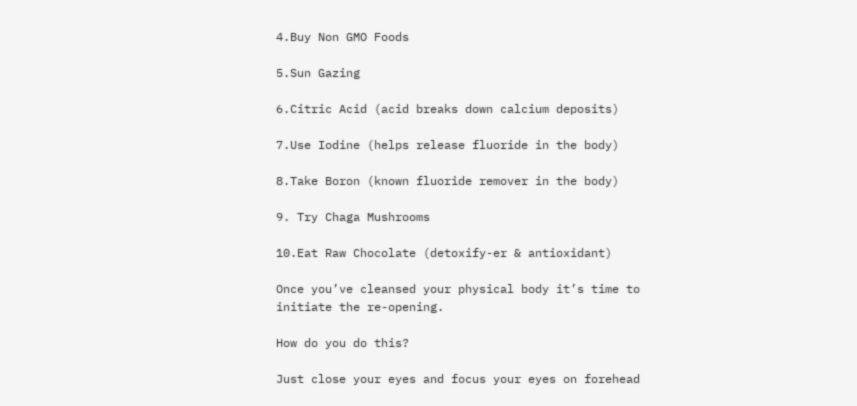4.Buy Non GMO Foods

5.Sun Gazing

6.Citric Acid (acid breaks down calcium deposits)

7.Use Iodine (helps release fluoride in the body)

8.Take Boron (known fluoride remover in the body)

9. Try Chaga Mushrooms

10.Eat Raw Chocolate (detoxify-er & antioxidant)

Once you’ve cleansed your physical body it’s time to initiate the re-opening.

How do you do this?

Just close your eyes and focus your eyes on forehead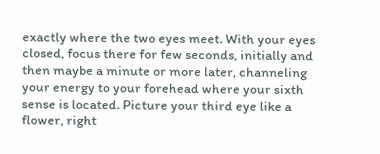exactly where the two eyes meet. With your eyes closed, focus there for few seconds, initially and then maybe a minute or more later, channeling your energy to your forehead where your sixth sense is located. Picture your third eye like a flower, right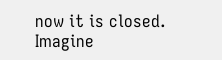now it is closed. Imagine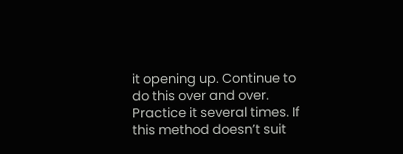it opening up. Continue to do this over and over. Practice it several times. If this method doesn’t suit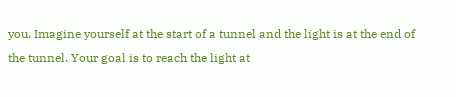you. Imagine yourself at the start of a tunnel and the light is at the end of the tunnel. Your goal is to reach the light at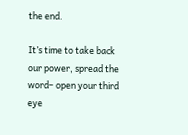the end.

It’s time to take back our power, spread the word– open your third eye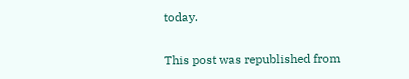today.

This post was republished from